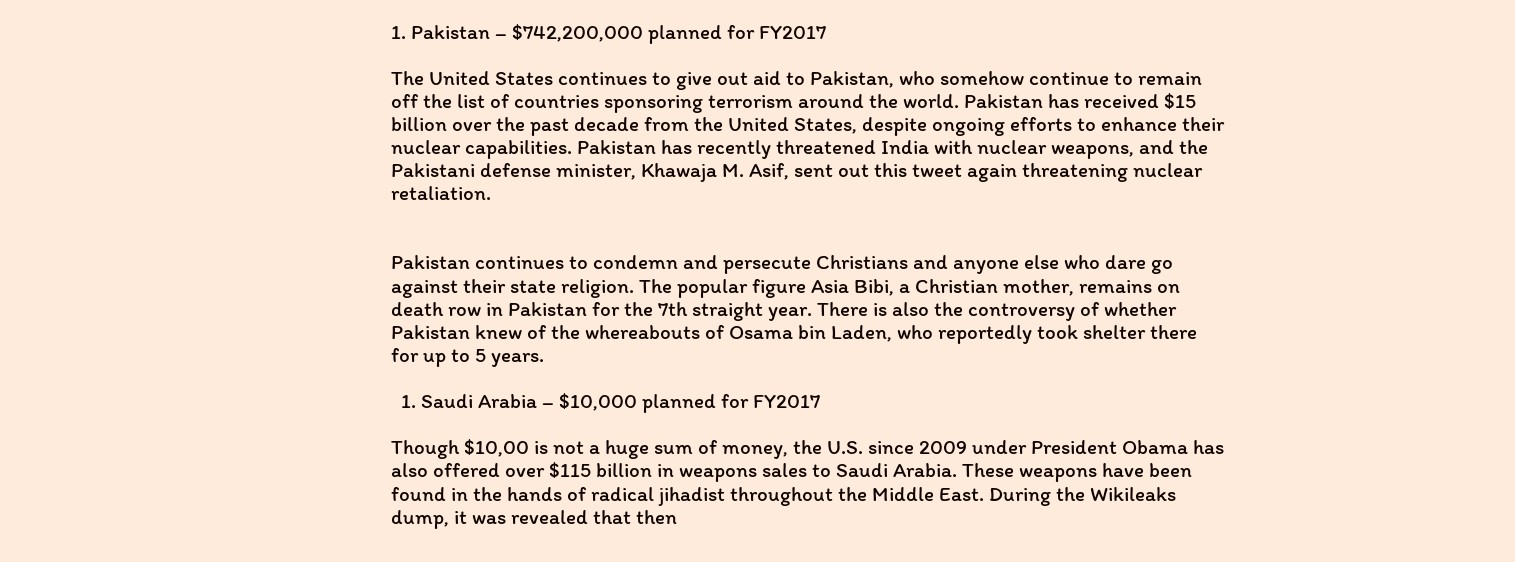1. Pakistan – $742,200,000 planned for FY2017

The United States continues to give out aid to Pakistan, who somehow continue to remain off the list of countries sponsoring terrorism around the world. Pakistan has received $15 billion over the past decade from the United States, despite ongoing efforts to enhance their nuclear capabilities. Pakistan has recently threatened India with nuclear weapons, and the Pakistani defense minister, Khawaja M. Asif, sent out this tweet again threatening nuclear retaliation.


Pakistan continues to condemn and persecute Christians and anyone else who dare go against their state religion. The popular figure Asia Bibi, a Christian mother, remains on death row in Pakistan for the 7th straight year. There is also the controversy of whether Pakistan knew of the whereabouts of Osama bin Laden, who reportedly took shelter there for up to 5 years.

  1. Saudi Arabia – $10,000 planned for FY2017

Though $10,00 is not a huge sum of money, the U.S. since 2009 under President Obama has also offered over $115 billion in weapons sales to Saudi Arabia. These weapons have been found in the hands of radical jihadist throughout the Middle East. During the Wikileaks dump, it was revealed that then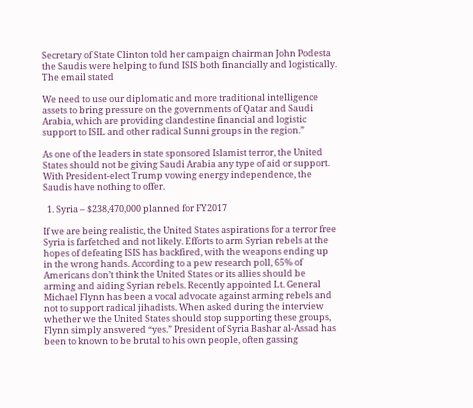Secretary of State Clinton told her campaign chairman John Podesta the Saudis were helping to fund ISIS both financially and logistically.  The email stated

We need to use our diplomatic and more traditional intelligence assets to bring pressure on the governments of Qatar and Saudi Arabia, which are providing clandestine financial and logistic support to ISIL and other radical Sunni groups in the region.”

As one of the leaders in state sponsored Islamist terror, the United States should not be giving Saudi Arabia any type of aid or support. With President-elect Trump vowing energy independence, the Saudis have nothing to offer.

  1. Syria – $238,470,000 planned for FY2017

If we are being realistic, the United States aspirations for a terror free Syria is farfetched and not likely. Efforts to arm Syrian rebels at the hopes of defeating ISIS has backfired, with the weapons ending up in the wrong hands. According to a pew research poll, 65% of Americans don’t think the United States or its allies should be arming and aiding Syrian rebels. Recently appointed Lt. General Michael Flynn has been a vocal advocate against arming rebels and not to support radical jihadists. When asked during the interview whether we the United States should stop supporting these groups, Flynn simply answered “yes.” President of Syria Bashar al-Assad has been to known to be brutal to his own people, often gassing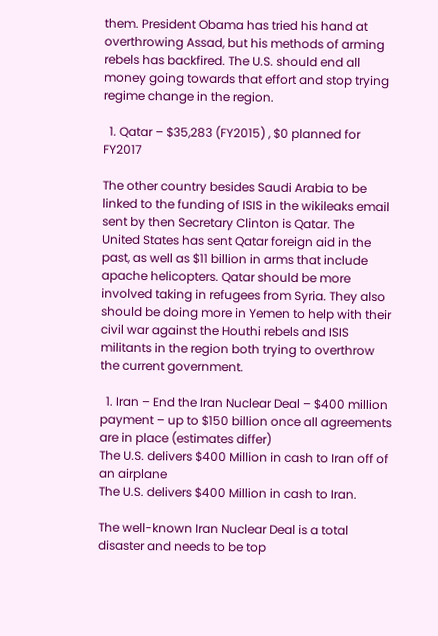them. President Obama has tried his hand at overthrowing Assad, but his methods of arming rebels has backfired. The U.S. should end all money going towards that effort and stop trying regime change in the region.

  1. Qatar – $35,283 (FY2015) , $0 planned for FY2017

The other country besides Saudi Arabia to be linked to the funding of ISIS in the wikileaks email sent by then Secretary Clinton is Qatar. The United States has sent Qatar foreign aid in the past, as well as $11 billion in arms that include apache helicopters. Qatar should be more involved taking in refugees from Syria. They also should be doing more in Yemen to help with their civil war against the Houthi rebels and ISIS militants in the region both trying to overthrow the current government.

  1. Iran – End the Iran Nuclear Deal – $400 million payment – up to $150 billion once all agreements are in place (estimates differ)
The U.S. delivers $400 Million in cash to Iran off of an airplane
The U.S. delivers $400 Million in cash to Iran.

The well-known Iran Nuclear Deal is a total disaster and needs to be top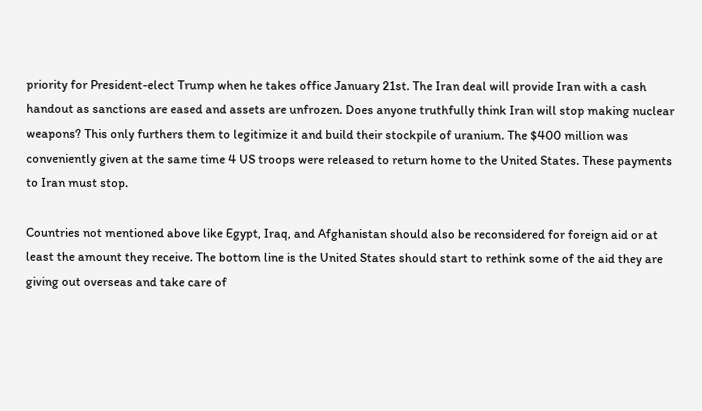priority for President-elect Trump when he takes office January 21st. The Iran deal will provide Iran with a cash handout as sanctions are eased and assets are unfrozen. Does anyone truthfully think Iran will stop making nuclear weapons? This only furthers them to legitimize it and build their stockpile of uranium. The $400 million was conveniently given at the same time 4 US troops were released to return home to the United States. These payments to Iran must stop.

Countries not mentioned above like Egypt, Iraq, and Afghanistan should also be reconsidered for foreign aid or at least the amount they receive. The bottom line is the United States should start to rethink some of the aid they are giving out overseas and take care of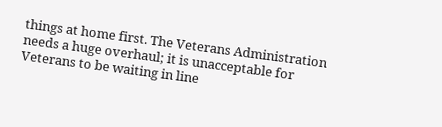things at home first. The Veterans Administration needs a huge overhaul; it is unacceptable for Veterans to be waiting in line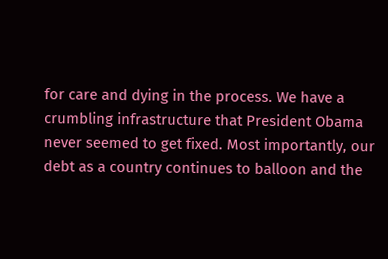for care and dying in the process. We have a crumbling infrastructure that President Obama never seemed to get fixed. Most importantly, our debt as a country continues to balloon and the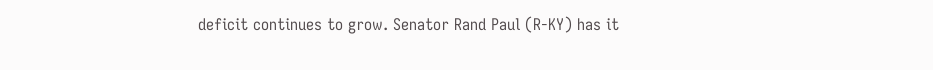deficit continues to grow. Senator Rand Paul (R-KY) has it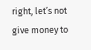right, let’s not give money to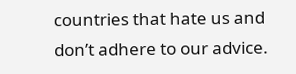countries that hate us and don’t adhere to our advice.